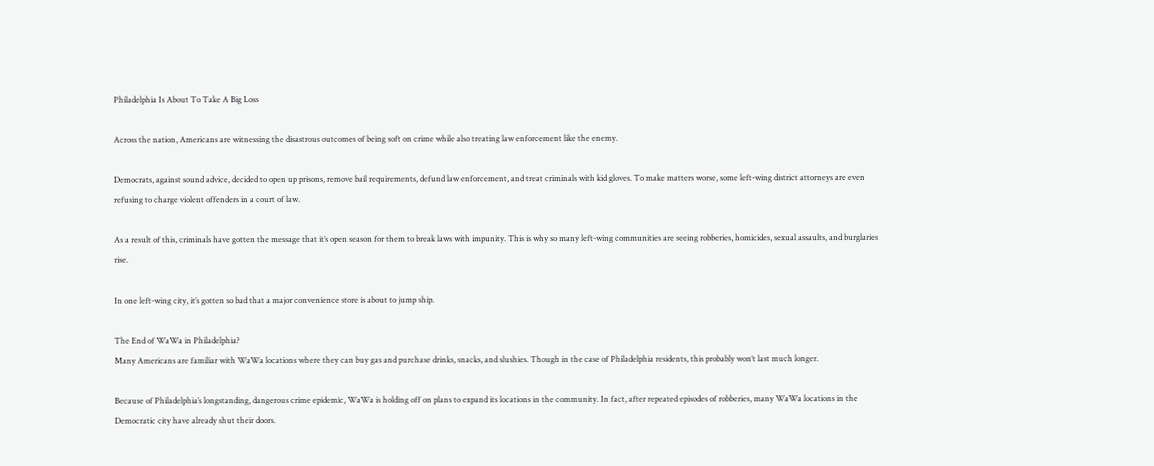Philadelphia Is About To Take A Big Loss

Across the nation, Americans are witnessing the disastrous outcomes of being soft on crime while also treating law enforcement like the enemy.

Democrats, against sound advice, decided to open up prisons, remove bail requirements, defund law enforcement, and treat criminals with kid gloves. To make matters worse, some left-wing district attorneys are even refusing to charge violent offenders in a court of law.

As a result of this, criminals have gotten the message that it’s open season for them to break laws with impunity. This is why so many left-wing communities are seeing robberies, homicides, sexual assaults, and burglaries rise.

In one left-wing city, it’s gotten so bad that a major convenience store is about to jump ship.

The End of WaWa in Philadelphia?
Many Americans are familiar with WaWa locations where they can buy gas and purchase drinks, snacks, and slushies. Though in the case of Philadelphia residents, this probably won’t last much longer.

Because of Philadelphia’s longstanding, dangerous crime epidemic, WaWa is holding off on plans to expand its locations in the community. In fact, after repeated episodes of robberies, many WaWa locations in the Democratic city have already shut their doors.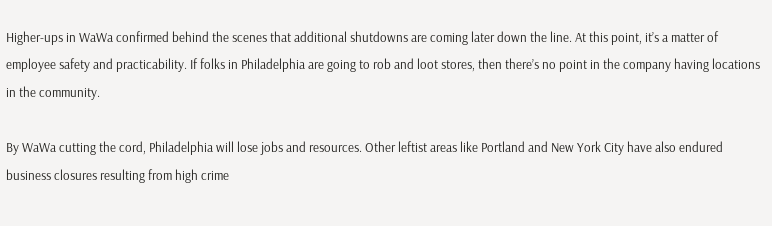Higher-ups in WaWa confirmed behind the scenes that additional shutdowns are coming later down the line. At this point, it’s a matter of employee safety and practicability. If folks in Philadelphia are going to rob and loot stores, then there’s no point in the company having locations in the community.

By WaWa cutting the cord, Philadelphia will lose jobs and resources. Other leftist areas like Portland and New York City have also endured business closures resulting from high crime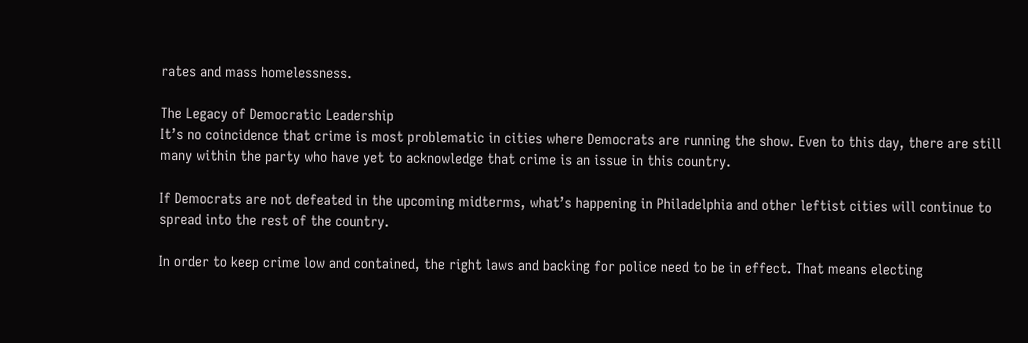rates and mass homelessness.

The Legacy of Democratic Leadership
It’s no coincidence that crime is most problematic in cities where Democrats are running the show. Even to this day, there are still many within the party who have yet to acknowledge that crime is an issue in this country.

If Democrats are not defeated in the upcoming midterms, what’s happening in Philadelphia and other leftist cities will continue to spread into the rest of the country.

In order to keep crime low and contained, the right laws and backing for police need to be in effect. That means electing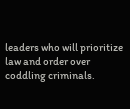leaders who will prioritize law and order over coddling criminals.